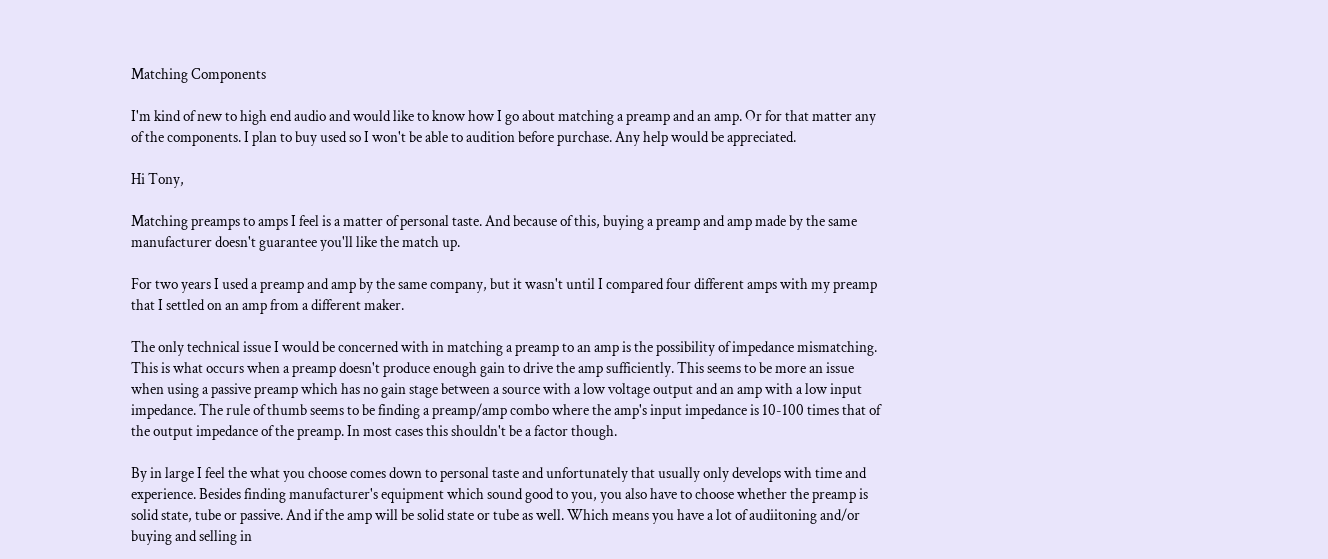Matching Components

I'm kind of new to high end audio and would like to know how I go about matching a preamp and an amp. Or for that matter any of the components. I plan to buy used so I won't be able to audition before purchase. Any help would be appreciated.

Hi Tony,

Matching preamps to amps I feel is a matter of personal taste. And because of this, buying a preamp and amp made by the same manufacturer doesn't guarantee you'll like the match up.

For two years I used a preamp and amp by the same company, but it wasn't until I compared four different amps with my preamp that I settled on an amp from a different maker.

The only technical issue I would be concerned with in matching a preamp to an amp is the possibility of impedance mismatching. This is what occurs when a preamp doesn't produce enough gain to drive the amp sufficiently. This seems to be more an issue when using a passive preamp which has no gain stage between a source with a low voltage output and an amp with a low input impedance. The rule of thumb seems to be finding a preamp/amp combo where the amp's input impedance is 10-100 times that of the output impedance of the preamp. In most cases this shouldn't be a factor though.

By in large I feel the what you choose comes down to personal taste and unfortunately that usually only develops with time and experience. Besides finding manufacturer's equipment which sound good to you, you also have to choose whether the preamp is solid state, tube or passive. And if the amp will be solid state or tube as well. Which means you have a lot of audiitoning and/or buying and selling in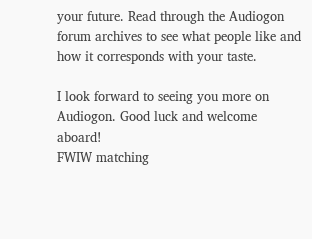your future. Read through the Audiogon forum archives to see what people like and how it corresponds with your taste.

I look forward to seeing you more on Audiogon. Good luck and welcome aboard!
FWIW matching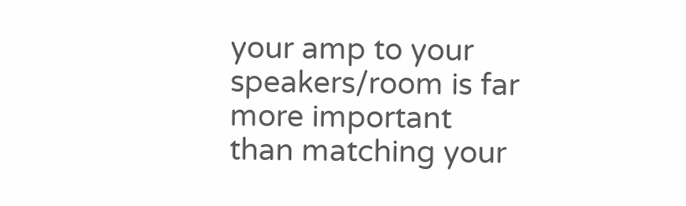your amp to your speakers/room is far more important than matching your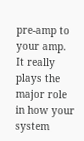pre-amp to your amp. It really plays the major role in how your system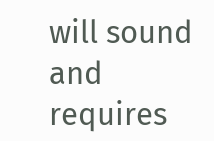will sound and requires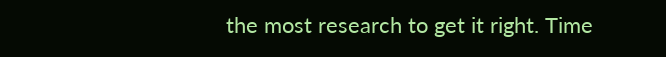the most research to get it right. Time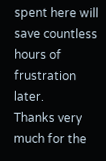spent here will save countless hours of frustration later.
Thanks very much for the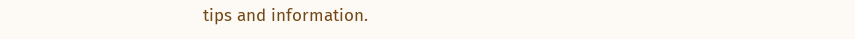tips and information.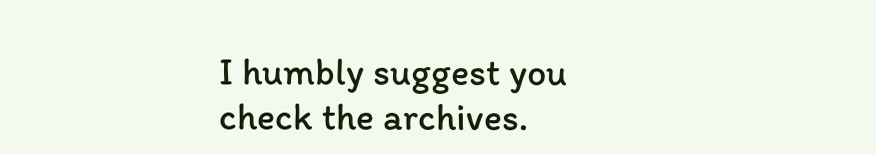I humbly suggest you check the archives.